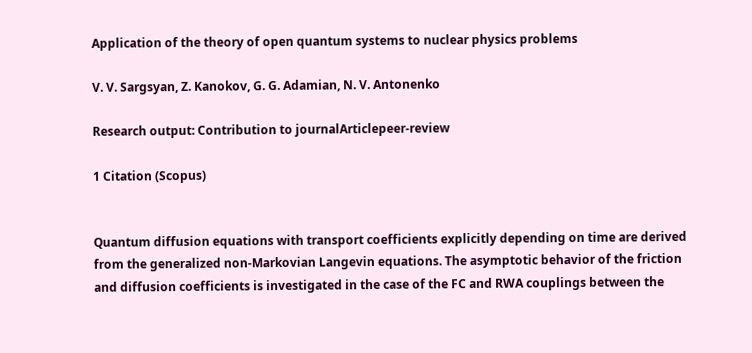Application of the theory of open quantum systems to nuclear physics problems

V. V. Sargsyan, Z. Kanokov, G. G. Adamian, N. V. Antonenko

Research output: Contribution to journalArticlepeer-review

1 Citation (Scopus)


Quantum diffusion equations with transport coefficients explicitly depending on time are derived from the generalized non-Markovian Langevin equations. The asymptotic behavior of the friction and diffusion coefficients is investigated in the case of the FC and RWA couplings between the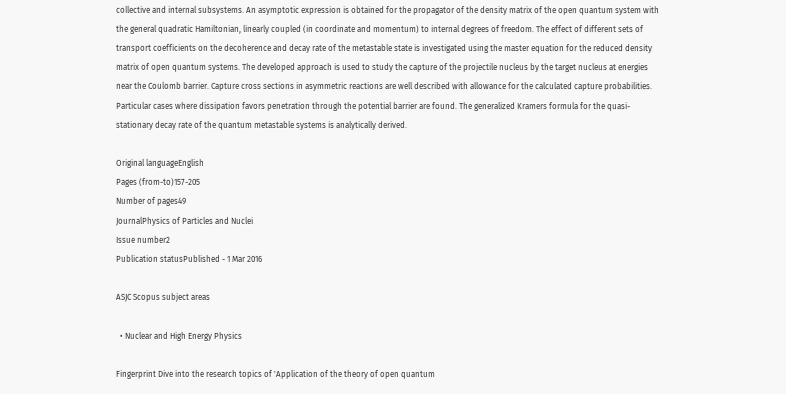collective and internal subsystems. An asymptotic expression is obtained for the propagator of the density matrix of the open quantum system with the general quadratic Hamiltonian, linearly coupled (in coordinate and momentum) to internal degrees of freedom. The effect of different sets of transport coefficients on the decoherence and decay rate of the metastable state is investigated using the master equation for the reduced density matrix of open quantum systems. The developed approach is used to study the capture of the projectile nucleus by the target nucleus at energies near the Coulomb barrier. Capture cross sections in asymmetric reactions are well described with allowance for the calculated capture probabilities. Particular cases where dissipation favors penetration through the potential barrier are found. The generalized Kramers formula for the quasi-stationary decay rate of the quantum metastable systems is analytically derived.

Original languageEnglish
Pages (from-to)157-205
Number of pages49
JournalPhysics of Particles and Nuclei
Issue number2
Publication statusPublished - 1 Mar 2016

ASJC Scopus subject areas

  • Nuclear and High Energy Physics

Fingerprint Dive into the research topics of 'Application of the theory of open quantum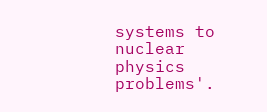systems to nuclear physics problems'.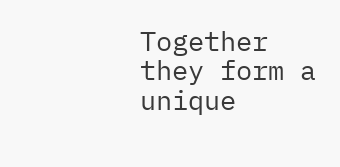Together they form a unique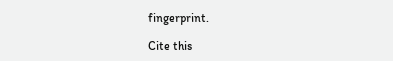fingerprint.

Cite this